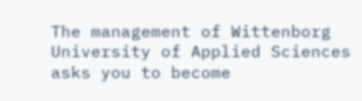The management of Wittenborg University of Applied Sciences asks you to become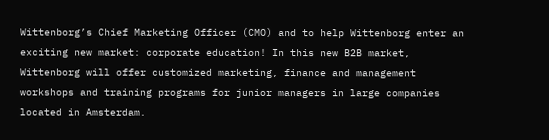Wittenborg’s Chief Marketing Officer (CMO) and to help Wittenborg enter an exciting new market: corporate education! In this new B2B market, Wittenborg will offer customized marketing, finance and management workshops and training programs for junior managers in large companies located in Amsterdam.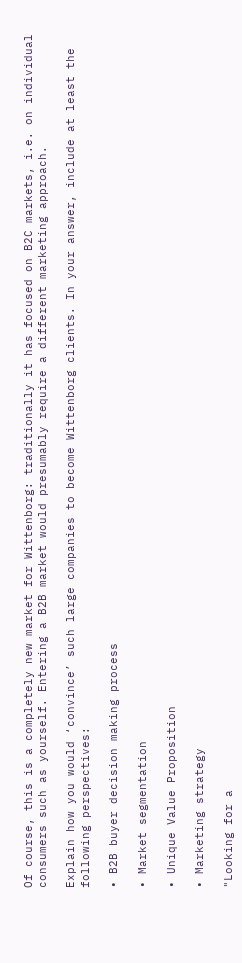Of course, this is a completely new market for Wittenborg: traditionally it has focused on B2C markets, i.e. on individual consumers such as yourself. Entering a B2B market would presumably require a different marketing approach.

Explain how you would ‘convince’ such large companies to become Wittenborg clients. In your answer, include at least the following perspectives:

• B2B buyer decision making process

• Market segmentation

• Unique Value Proposition

• Marketing strategy

"Looking for a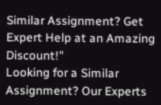Similar Assignment? Get Expert Help at an Amazing Discount!"
Looking for a Similar Assignment? Our Experts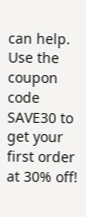can help. Use the coupon code SAVE30 to get your first order at 30% off!